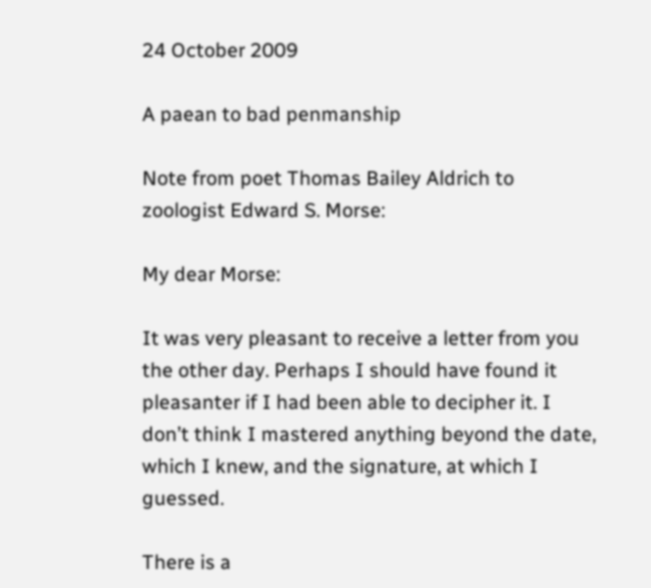24 October 2009

A paean to bad penmanship

Note from poet Thomas Bailey Aldrich to zoologist Edward S. Morse:

My dear Morse:

It was very pleasant to receive a letter from you the other day. Perhaps I should have found it pleasanter if I had been able to decipher it. I don’t think I mastered anything beyond the date, which I knew, and the signature, at which I guessed.

There is a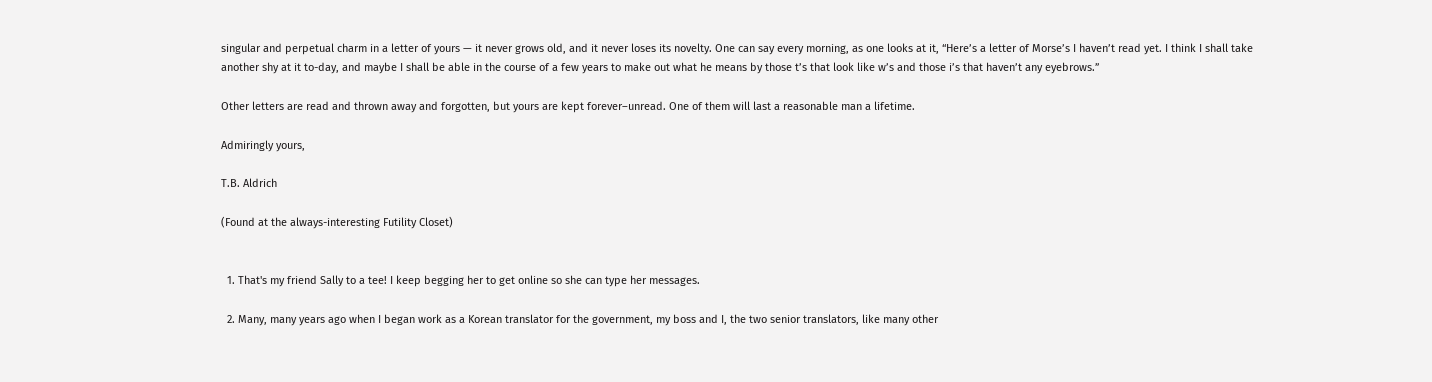singular and perpetual charm in a letter of yours — it never grows old, and it never loses its novelty. One can say every morning, as one looks at it, “Here’s a letter of Morse’s I haven’t read yet. I think I shall take another shy at it to-day, and maybe I shall be able in the course of a few years to make out what he means by those t’s that look like w’s and those i’s that haven’t any eyebrows.”

Other letters are read and thrown away and forgotten, but yours are kept forever–unread. One of them will last a reasonable man a lifetime.

Admiringly yours,

T.B. Aldrich

(Found at the always-interesting Futility Closet)


  1. That's my friend Sally to a tee! I keep begging her to get online so she can type her messages.

  2. Many, many years ago when I began work as a Korean translator for the government, my boss and I, the two senior translators, like many other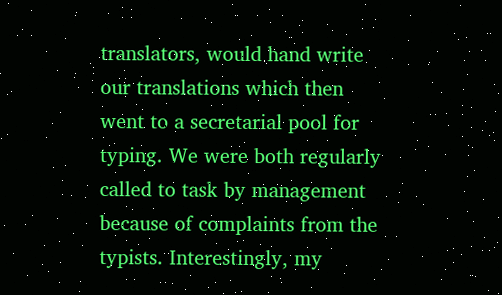translators, would hand write our translations which then went to a secretarial pool for typing. We were both regularly called to task by management because of complaints from the typists. Interestingly, my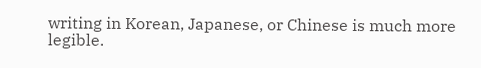writing in Korean, Japanese, or Chinese is much more legible.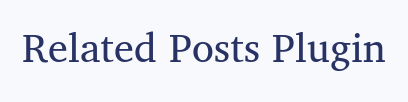Related Posts Plugin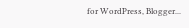for WordPress, Blogger...